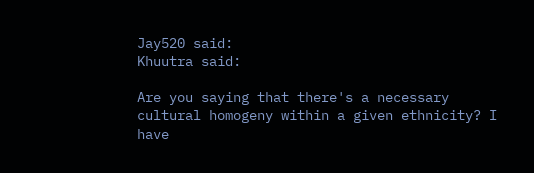Jay520 said:
Khuutra said:

Are you saying that there's a necessary cultural homogeny within a given ethnicity? I have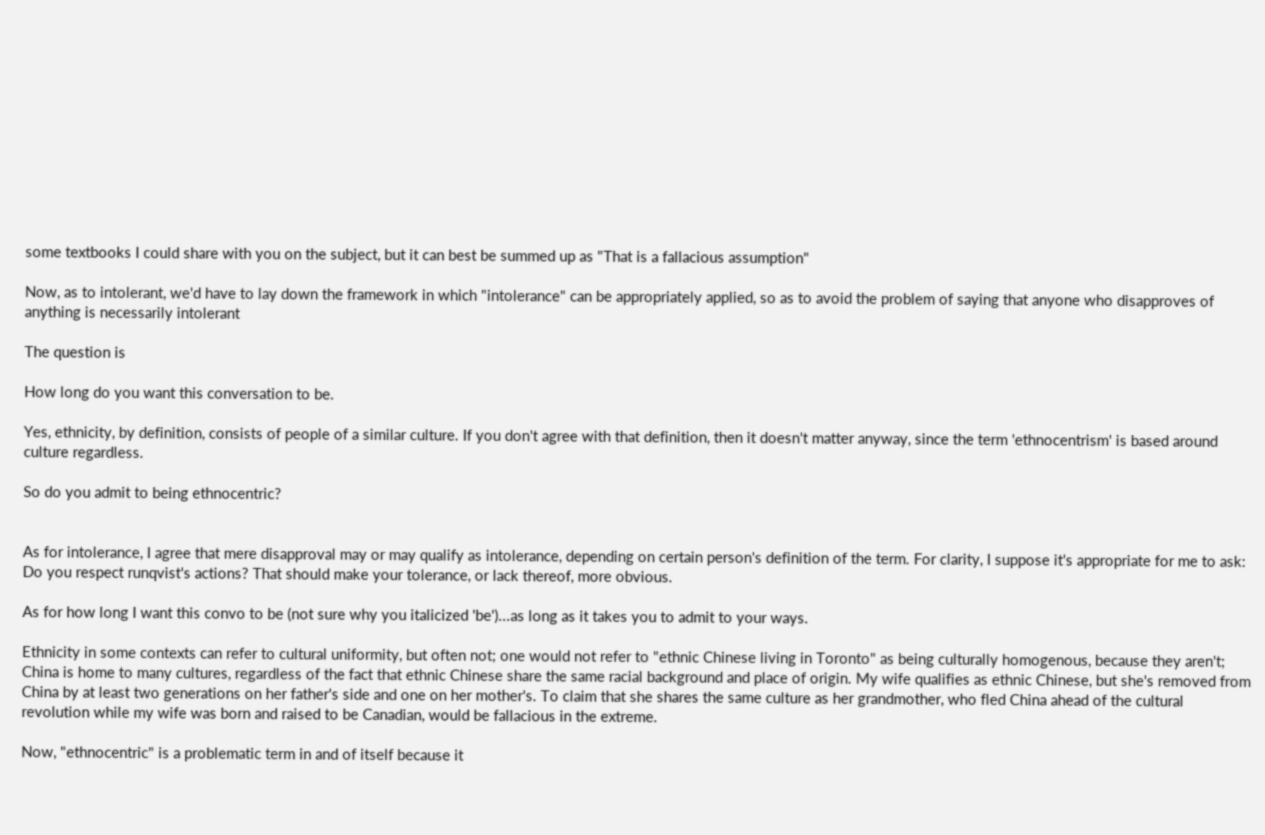some textbooks I could share with you on the subject, but it can best be summed up as "That is a fallacious assumption"

Now, as to intolerant, we'd have to lay down the framework in which "intolerance" can be appropriately applied, so as to avoid the problem of saying that anyone who disapproves of anything is necessarily intolerant

The question is

How long do you want this conversation to be.

Yes, ethnicity, by definition, consists of people of a similar culture. If you don't agree with that definition, then it doesn't matter anyway, since the term 'ethnocentrism' is based around culture regardless.

So do you admit to being ethnocentric?


As for intolerance, I agree that mere disapproval may or may qualify as intolerance, depending on certain person's definition of the term. For clarity, I suppose it's appropriate for me to ask: Do you respect runqvist's actions? That should make your tolerance, or lack thereof, more obvious.

As for how long I want this convo to be (not sure why you italicized 'be')...as long as it takes you to admit to your ways.

Ethnicity in some contexts can refer to cultural uniformity, but often not; one would not refer to "ethnic Chinese living in Toronto" as being culturally homogenous, because they aren't; China is home to many cultures, regardless of the fact that ethnic Chinese share the same racial background and place of origin. My wife qualifies as ethnic Chinese, but she's removed from China by at least two generations on her father's side and one on her mother's. To claim that she shares the same culture as her grandmother, who fled China ahead of the cultural revolution while my wife was born and raised to be Canadian, would be fallacious in the extreme.

Now, "ethnocentric" is a problematic term in and of itself because it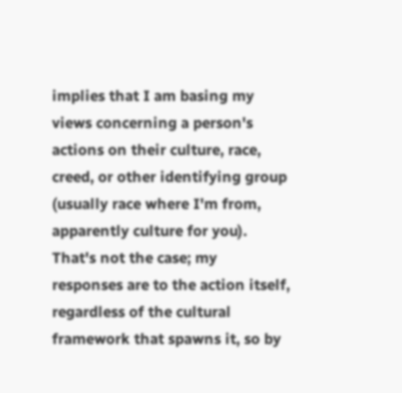implies that I am basing my views concerning a person's actions on their culture, race, creed, or other identifying group (usually race where I'm from, apparently culture for you). That's not the case; my responses are to the action itself, regardless of the cultural framework that spawns it, so by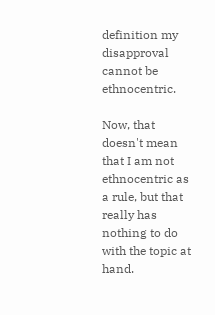definition my disapproval cannot be ethnocentric.

Now, that doesn't mean that I am not ethnocentric as a rule, but that really has nothing to do with the topic at hand.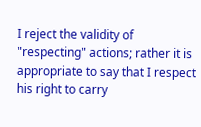I reject the validity of "respecting" actions; rather it is appropriate to say that I respect his right to carry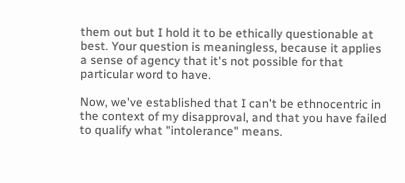them out but I hold it to be ethically questionable at best. Your question is meaningless, because it applies a sense of agency that it's not possible for that particular word to have.

Now, we've established that I can't be ethnocentric in the context of my disapproval, and that you have failed to qualify what "intolerance" means.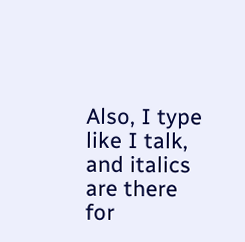Also, I type like I talk, and italics are there for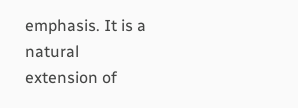emphasis. It is a natural extension of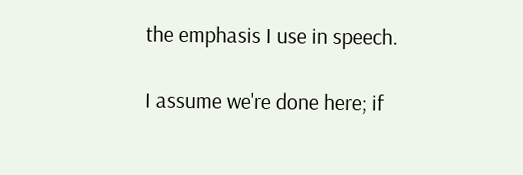the emphasis I use in speech.

I assume we're done here; if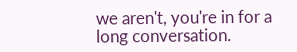we aren't, you're in for a long conversation.